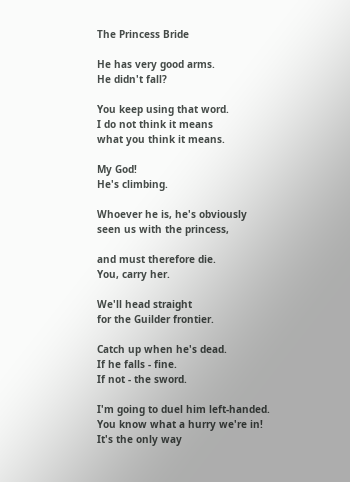The Princess Bride

He has very good arms.
He didn't fall?

You keep using that word.
I do not think it means
what you think it means.

My God!
He's climbing.

Whoever he is, he's obviously
seen us with the princess,

and must therefore die.
You, carry her.

We'll head straight
for the Guilder frontier.

Catch up when he's dead.
If he falls - fine.
If not - the sword.

I'm going to duel him left-handed.
You know what a hurry we're in!
It's the only way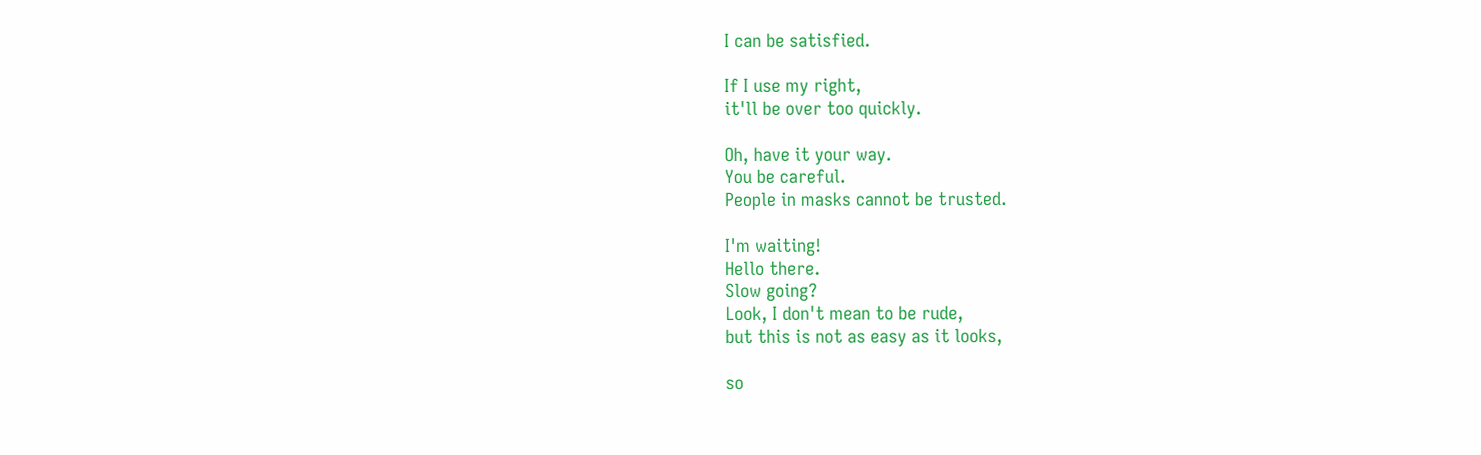I can be satisfied.

If I use my right,
it'll be over too quickly.

Oh, have it your way.
You be careful.
People in masks cannot be trusted.

I'm waiting!
Hello there.
Slow going?
Look, I don't mean to be rude,
but this is not as easy as it looks,

so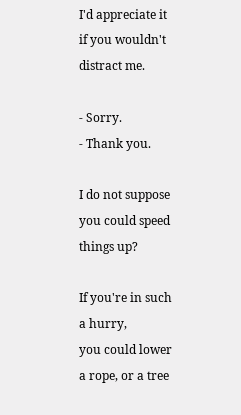I'd appreciate it
if you wouldn't distract me.

- Sorry.
- Thank you.

I do not suppose
you could speed things up?

If you're in such a hurry,
you could lower a rope, or a tree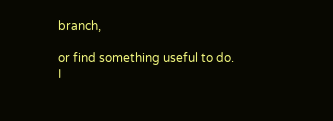branch,

or find something useful to do.
I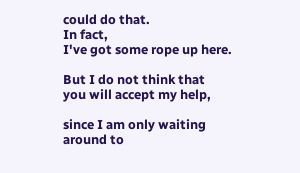could do that.
In fact,
I've got some rope up here.

But I do not think that
you will accept my help,

since I am only waiting
around to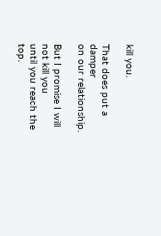kill you.

That does put a damper
on our relationship.

But I promise I will not kill you
until you reach the top.